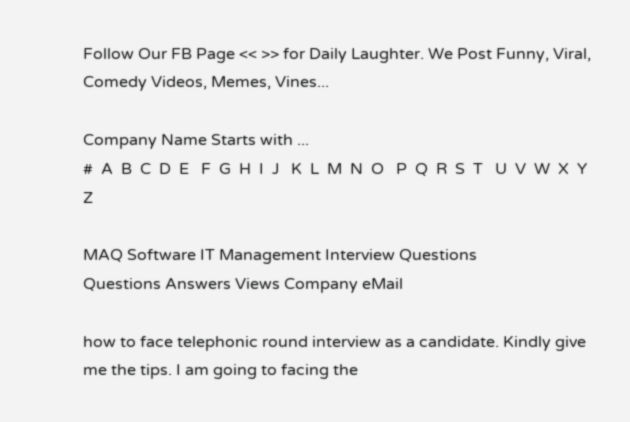Follow Our FB Page << >> for Daily Laughter. We Post Funny, Viral, Comedy Videos, Memes, Vines...

Company Name Starts with ...
#  A  B  C  D  E   F  G  H  I  J   K  L  M  N  O   P  Q  R  S  T   U  V  W  X  Y  Z

MAQ Software IT Management Interview Questions
Questions Answers Views Company eMail

how to face telephonic round interview as a candidate. Kindly give me the tips. I am going to facing the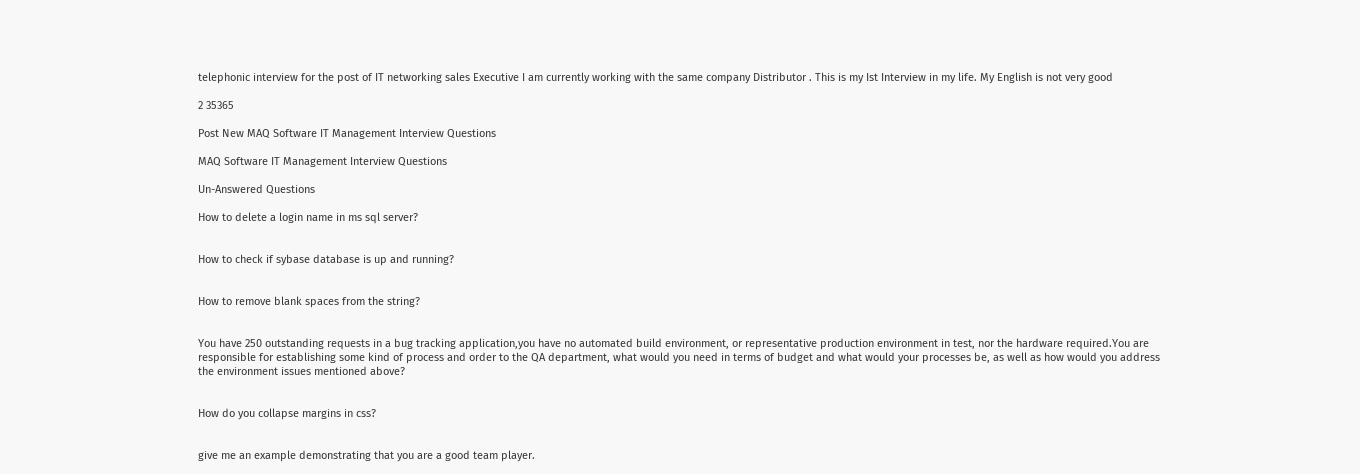telephonic interview for the post of IT networking sales Executive I am currently working with the same company Distributor . This is my Ist Interview in my life. My English is not very good

2 35365

Post New MAQ Software IT Management Interview Questions

MAQ Software IT Management Interview Questions

Un-Answered Questions

How to delete a login name in ms sql server?


How to check if sybase database is up and running?


How to remove blank spaces from the string?


You have 250 outstanding requests in a bug tracking application,you have no automated build environment, or representative production environment in test, nor the hardware required.You are responsible for establishing some kind of process and order to the QA department, what would you need in terms of budget and what would your processes be, as well as how would you address the environment issues mentioned above?


How do you collapse margins in css?


give me an example demonstrating that you are a good team player.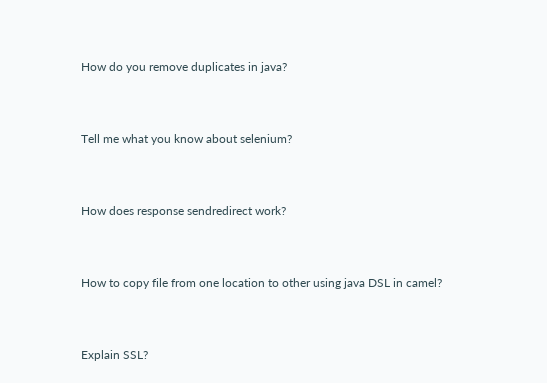How do you remove duplicates in java?


Tell me what you know about selenium?


How does response sendredirect work?


How to copy file from one location to other using java DSL in camel?


Explain SSL?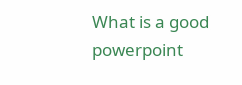What is a good powerpoint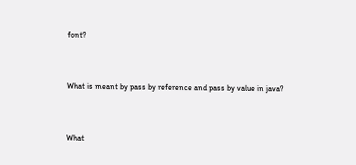font?


What is meant by pass by reference and pass by value in java?


What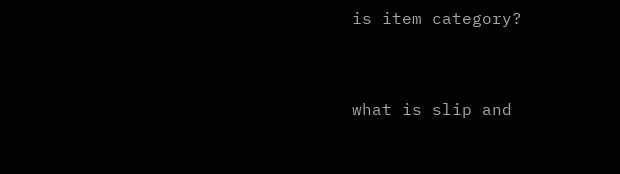is item category?


what is slip and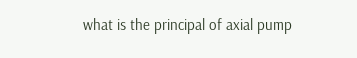what is the principal of axial pump